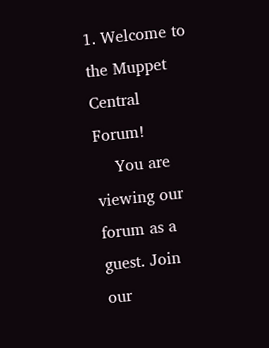1. Welcome to the Muppet Central Forum!
    You are viewing our forum as a guest. Join our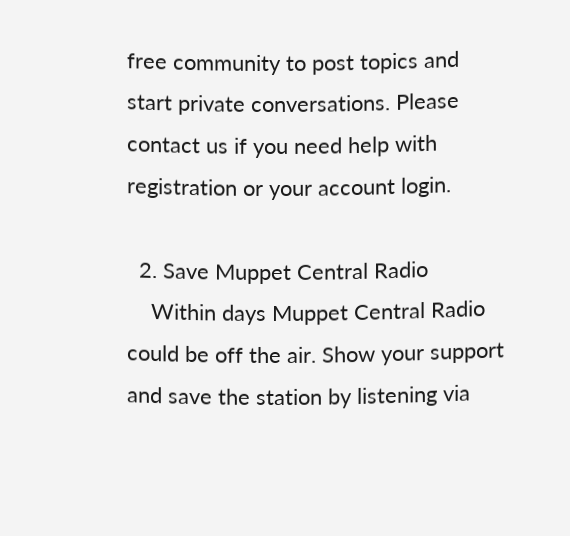free community to post topics and start private conversations. Please contact us if you need help with registration or your account login.

  2. Save Muppet Central Radio
    Within days Muppet Central Radio could be off the air. Show your support and save the station by listening via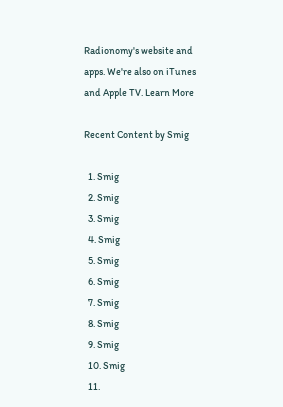Radionomy's website and apps. We're also on iTunes and Apple TV. Learn More

Recent Content by Smig

  1. Smig
  2. Smig
  3. Smig
  4. Smig
  5. Smig
  6. Smig
  7. Smig
  8. Smig
  9. Smig
  10. Smig
  11.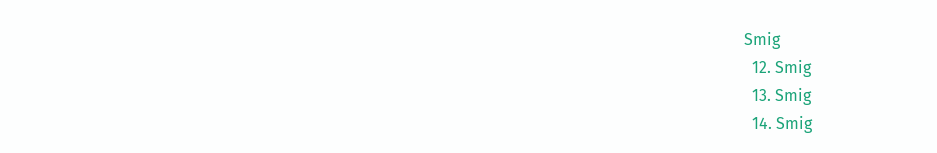Smig
  12. Smig
  13. Smig
  14. Smig